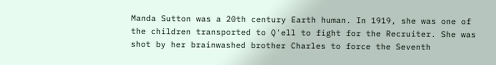Manda Sutton was a 20th century Earth human. In 1919, she was one of the children transported to Q'ell to fight for the Recruiter. She was shot by her brainwashed brother Charles to force the Seventh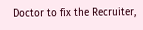Doctor to fix the Recruiter,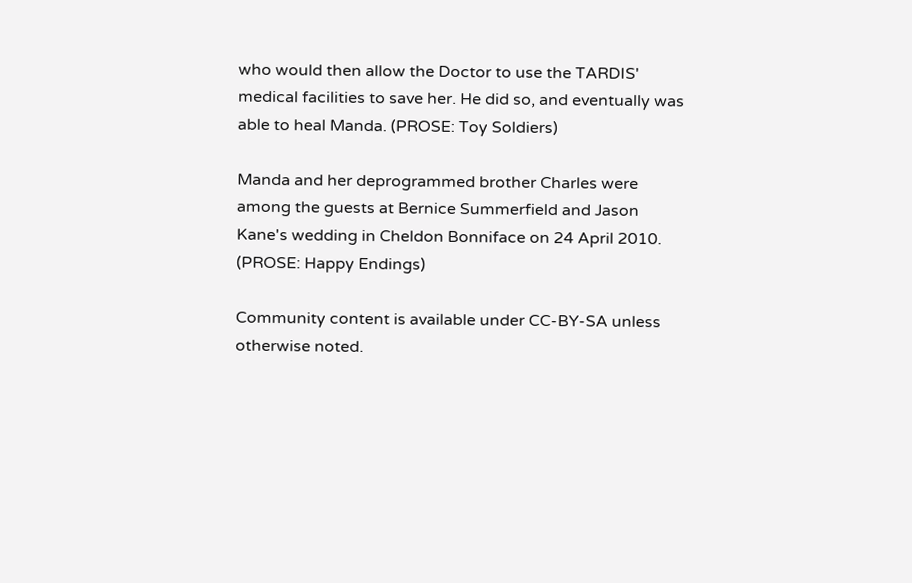who would then allow the Doctor to use the TARDIS' medical facilities to save her. He did so, and eventually was able to heal Manda. (PROSE: Toy Soldiers)

Manda and her deprogrammed brother Charles were among the guests at Bernice Summerfield and Jason Kane's wedding in Cheldon Bonniface on 24 April 2010. (PROSE: Happy Endings)

Community content is available under CC-BY-SA unless otherwise noted.